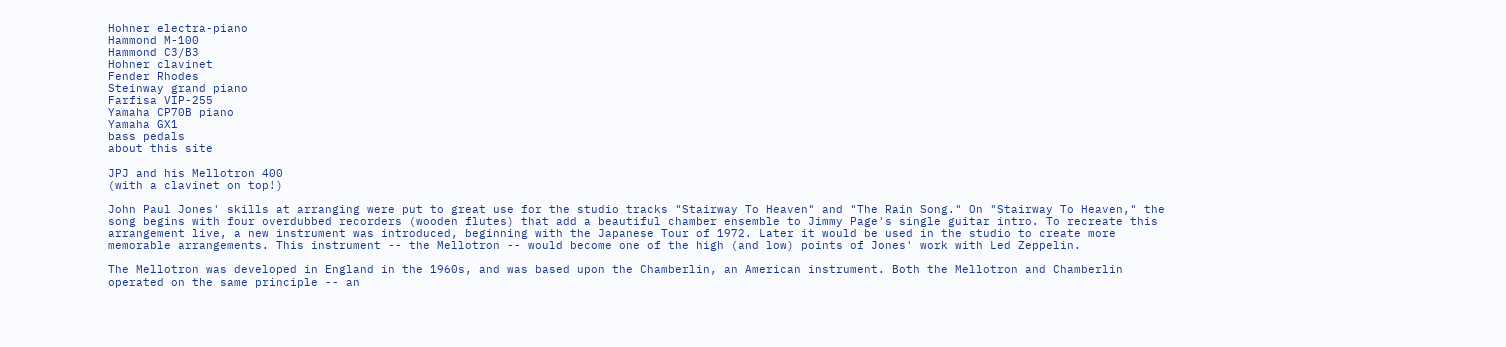Hohner electra-piano
Hammond M-100
Hammond C3/B3
Hohner clavinet
Fender Rhodes
Steinway grand piano
Farfisa VIP-255
Yamaha CP70B piano
Yamaha GX1
bass pedals
about this site

JPJ and his Mellotron 400
(with a clavinet on top!)

John Paul Jones' skills at arranging were put to great use for the studio tracks "Stairway To Heaven" and "The Rain Song." On "Stairway To Heaven," the song begins with four overdubbed recorders (wooden flutes) that add a beautiful chamber ensemble to Jimmy Page's single guitar intro. To recreate this arrangement live, a new instrument was introduced, beginning with the Japanese Tour of 1972. Later it would be used in the studio to create more memorable arrangements. This instrument -- the Mellotron -- would become one of the high (and low) points of Jones' work with Led Zeppelin.

The Mellotron was developed in England in the 1960s, and was based upon the Chamberlin, an American instrument. Both the Mellotron and Chamberlin operated on the same principle -- an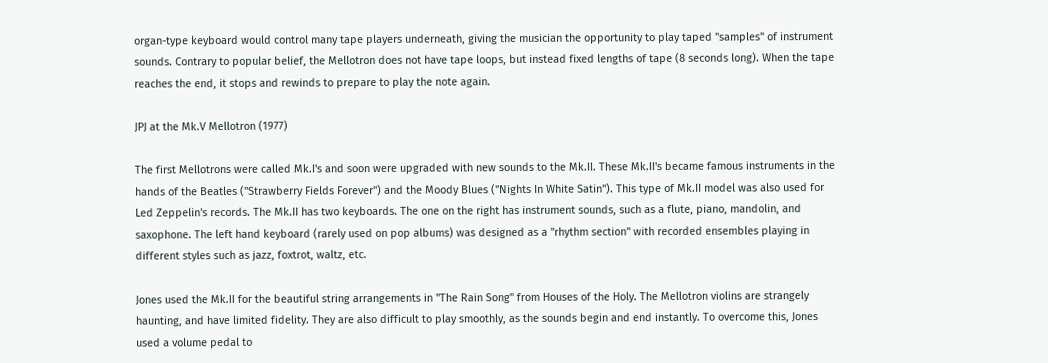organ-type keyboard would control many tape players underneath, giving the musician the opportunity to play taped "samples" of instrument sounds. Contrary to popular belief, the Mellotron does not have tape loops, but instead fixed lengths of tape (8 seconds long). When the tape reaches the end, it stops and rewinds to prepare to play the note again.

JPJ at the Mk.V Mellotron (1977)

The first Mellotrons were called Mk.I's and soon were upgraded with new sounds to the Mk.II. These Mk.II's became famous instruments in the hands of the Beatles ("Strawberry Fields Forever") and the Moody Blues ("Nights In White Satin"). This type of Mk.II model was also used for Led Zeppelin's records. The Mk.II has two keyboards. The one on the right has instrument sounds, such as a flute, piano, mandolin, and saxophone. The left hand keyboard (rarely used on pop albums) was designed as a "rhythm section" with recorded ensembles playing in different styles such as jazz, foxtrot, waltz, etc.

Jones used the Mk.II for the beautiful string arrangements in "The Rain Song" from Houses of the Holy. The Mellotron violins are strangely haunting, and have limited fidelity. They are also difficult to play smoothly, as the sounds begin and end instantly. To overcome this, Jones used a volume pedal to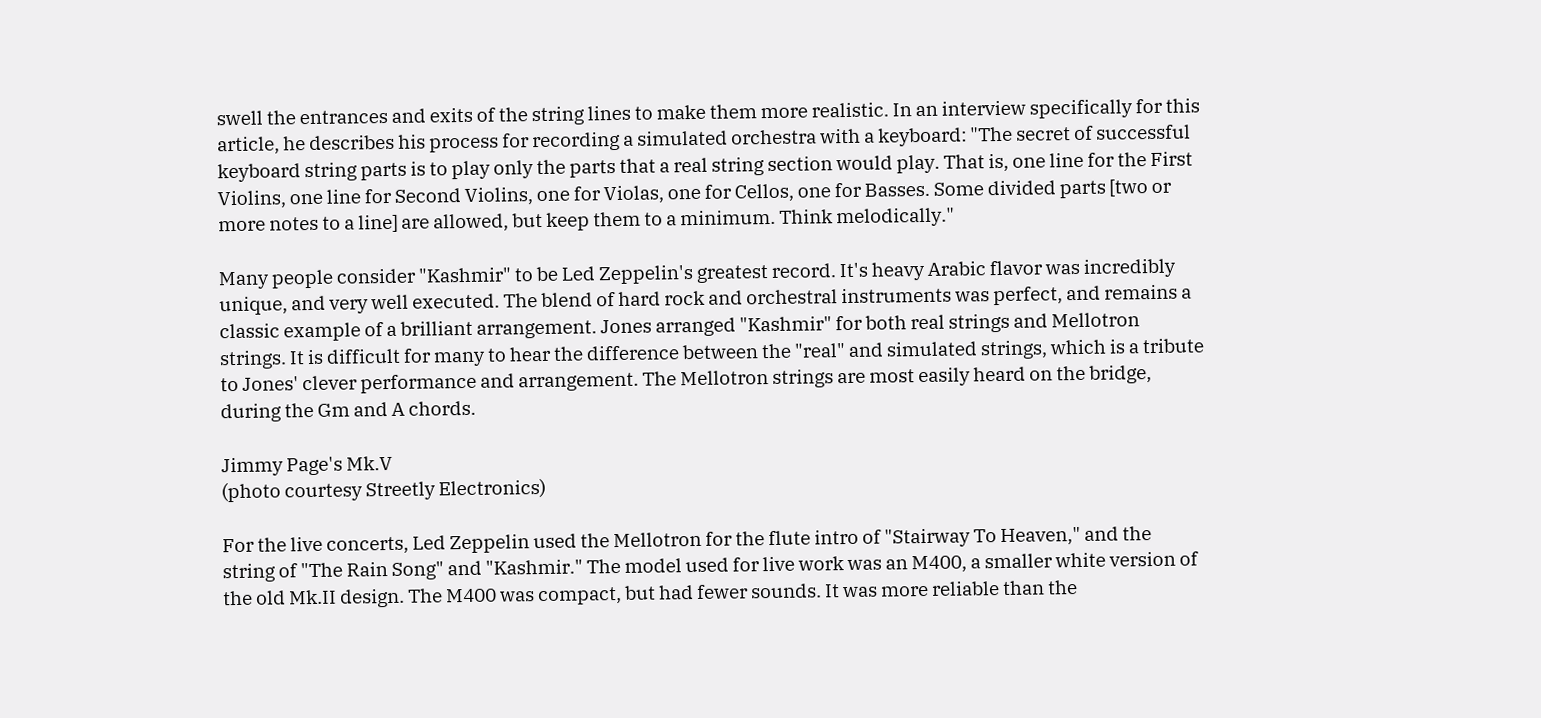swell the entrances and exits of the string lines to make them more realistic. In an interview specifically for this article, he describes his process for recording a simulated orchestra with a keyboard: "The secret of successful keyboard string parts is to play only the parts that a real string section would play. That is, one line for the First Violins, one line for Second Violins, one for Violas, one for Cellos, one for Basses. Some divided parts [two or more notes to a line] are allowed, but keep them to a minimum. Think melodically."

Many people consider "Kashmir" to be Led Zeppelin's greatest record. It's heavy Arabic flavor was incredibly unique, and very well executed. The blend of hard rock and orchestral instruments was perfect, and remains a classic example of a brilliant arrangement. Jones arranged "Kashmir" for both real strings and Mellotron strings. It is difficult for many to hear the difference between the "real" and simulated strings, which is a tribute to Jones' clever performance and arrangement. The Mellotron strings are most easily heard on the bridge, during the Gm and A chords.

Jimmy Page's Mk.V
(photo courtesy Streetly Electronics)

For the live concerts, Led Zeppelin used the Mellotron for the flute intro of "Stairway To Heaven," and the string of "The Rain Song" and "Kashmir." The model used for live work was an M400, a smaller white version of the old Mk.II design. The M400 was compact, but had fewer sounds. It was more reliable than the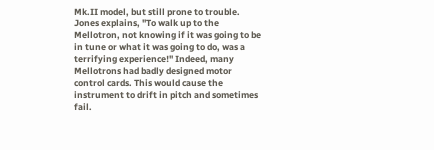Mk.II model, but still prone to trouble. Jones explains, "To walk up to the Mellotron, not knowing if it was going to be in tune or what it was going to do, was a terrifying experience!" Indeed, many Mellotrons had badly designed motor control cards. This would cause the instrument to drift in pitch and sometimes fail.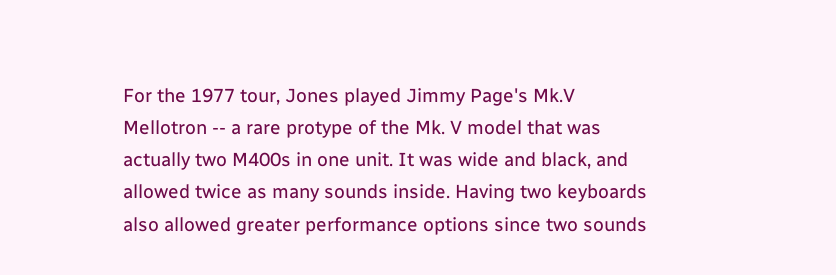For the 1977 tour, Jones played Jimmy Page's Mk.V Mellotron -- a rare protype of the Mk. V model that was actually two M400s in one unit. It was wide and black, and allowed twice as many sounds inside. Having two keyboards also allowed greater performance options since two sounds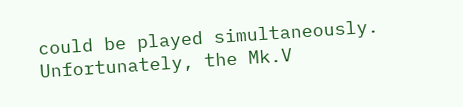could be played simultaneously. Unfortunately, the Mk.V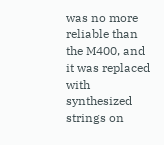was no more reliable than the M400, and it was replaced with synthesized strings on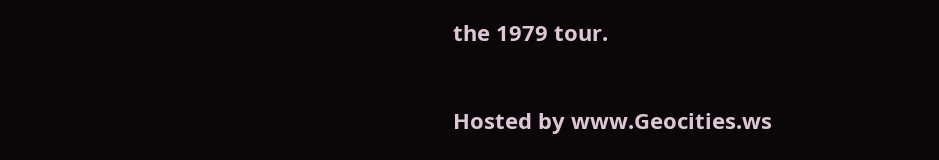the 1979 tour.

Hosted by www.Geocities.ws